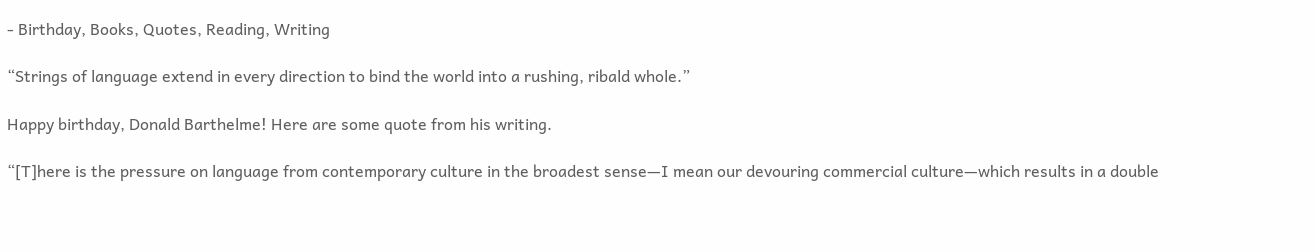- Birthday, Books, Quotes, Reading, Writing

“Strings of language extend in every direction to bind the world into a rushing, ribald whole.”

Happy birthday, Donald Barthelme! Here are some quote from his writing.

“[T]here is the pressure on language from contemporary culture in the broadest sense—I mean our devouring commercial culture—which results in a double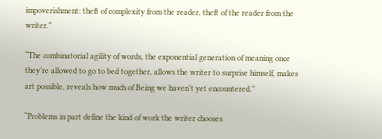impoverishment: theft of complexity from the reader, theft of the reader from the writer.”

“The combinatorial agility of words, the exponential generation of meaning once they’re allowed to go to bed together, allows the writer to surprise himself, makes art possible, reveals how much of Being we haven’t yet encountered.”

“Problems in part define the kind of work the writer chooses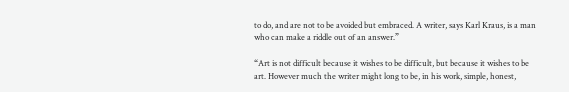to do, and are not to be avoided but embraced. A writer, says Karl Kraus, is a man who can make a riddle out of an answer.”

“Art is not difficult because it wishes to be difficult, but because it wishes to be art. However much the writer might long to be, in his work, simple, honest,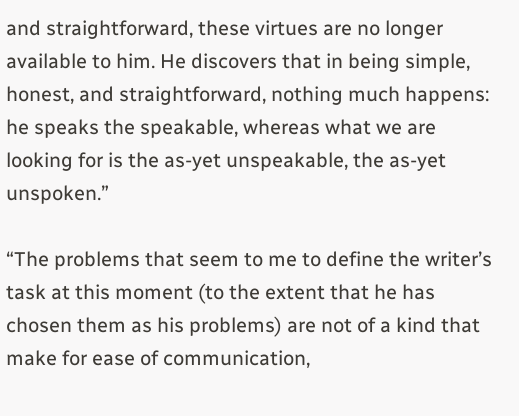and straightforward, these virtues are no longer available to him. He discovers that in being simple, honest, and straightforward, nothing much happens: he speaks the speakable, whereas what we are looking for is the as-yet unspeakable, the as-yet unspoken.”

“The problems that seem to me to define the writer’s task at this moment (to the extent that he has chosen them as his problems) are not of a kind that make for ease of communication,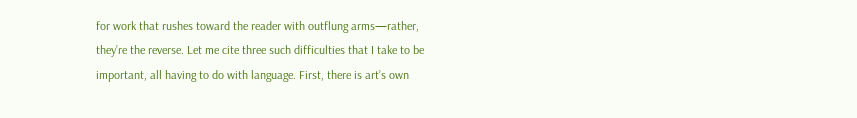for work that rushes toward the reader with outflung arms—rather, they’re the reverse. Let me cite three such difficulties that I take to be important, all having to do with language. First, there is art’s own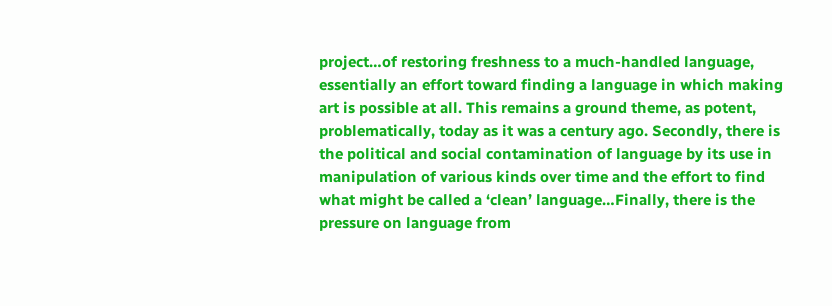project…of restoring freshness to a much-handled language, essentially an effort toward finding a language in which making art is possible at all. This remains a ground theme, as potent, problematically, today as it was a century ago. Secondly, there is the political and social contamination of language by its use in manipulation of various kinds over time and the effort to find what might be called a ‘clean’ language…Finally, there is the pressure on language from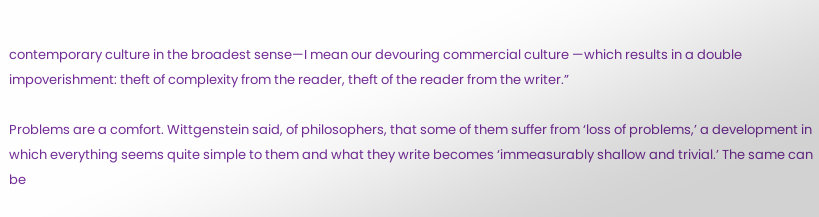contemporary culture in the broadest sense—I mean our devouring commercial culture —which results in a double impoverishment: theft of complexity from the reader, theft of the reader from the writer.”

Problems are a comfort. Wittgenstein said, of philosophers, that some of them suffer from ‘loss of problems,’ a development in which everything seems quite simple to them and what they write becomes ‘immeasurably shallow and trivial.’ The same can be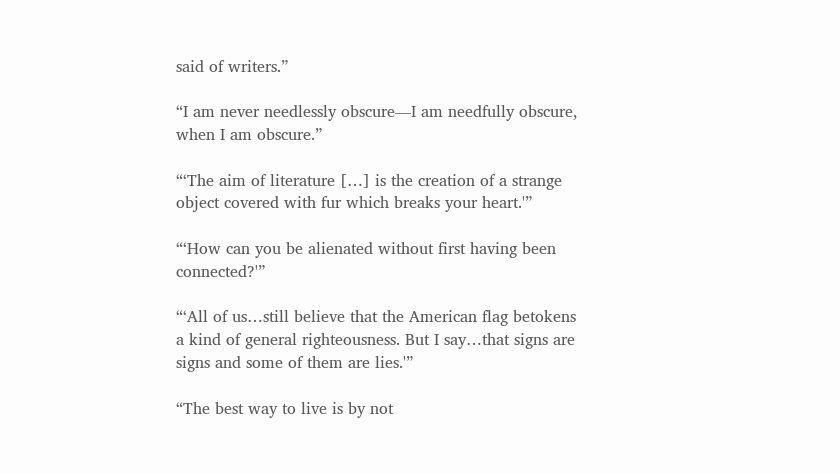said of writers.”

“I am never needlessly obscure—I am needfully obscure, when I am obscure.”

“‘The aim of literature […] is the creation of a strange object covered with fur which breaks your heart.'”

“‘How can you be alienated without first having been connected?'”

“‘All of us…still believe that the American flag betokens a kind of general righteousness. But I say…that signs are signs and some of them are lies.'”

“The best way to live is by not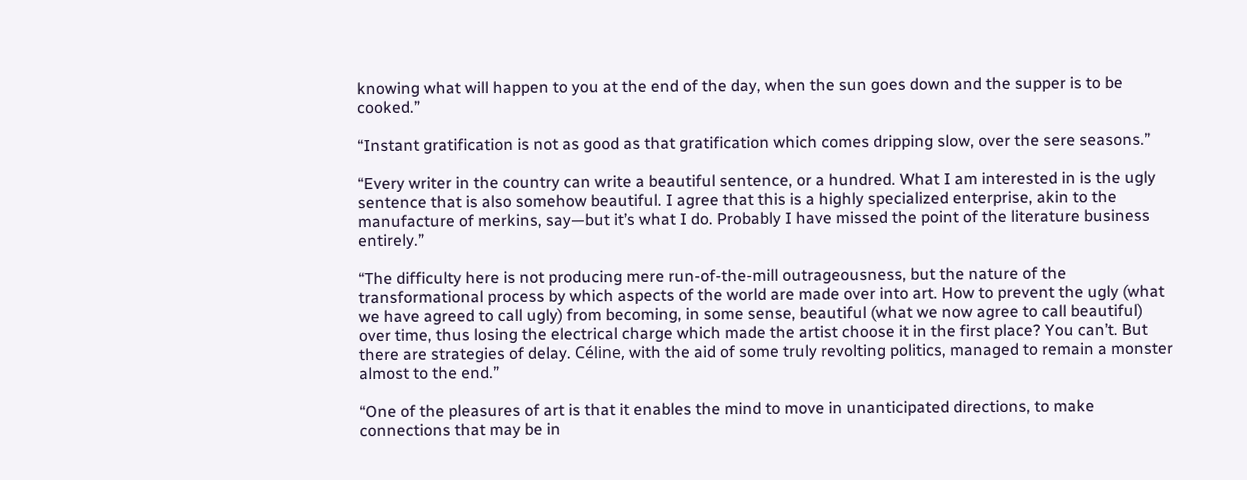knowing what will happen to you at the end of the day, when the sun goes down and the supper is to be cooked.”

“Instant gratification is not as good as that gratification which comes dripping slow, over the sere seasons.”

“Every writer in the country can write a beautiful sentence, or a hundred. What I am interested in is the ugly sentence that is also somehow beautiful. I agree that this is a highly specialized enterprise, akin to the manufacture of merkins, say—but it’s what I do. Probably I have missed the point of the literature business entirely.”

“The difficulty here is not producing mere run-of-the-mill outrageousness, but the nature of the transformational process by which aspects of the world are made over into art. How to prevent the ugly (what we have agreed to call ugly) from becoming, in some sense, beautiful (what we now agree to call beautiful) over time, thus losing the electrical charge which made the artist choose it in the first place? You can’t. But there are strategies of delay. Céline, with the aid of some truly revolting politics, managed to remain a monster almost to the end.”

“One of the pleasures of art is that it enables the mind to move in unanticipated directions, to make connections that may be in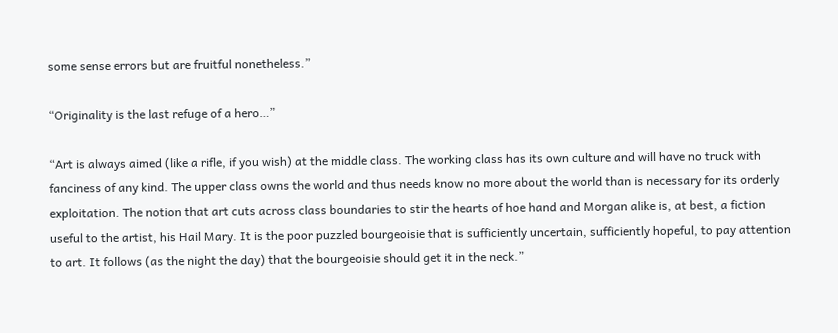some sense errors but are fruitful nonetheless.”

“Originality is the last refuge of a hero…”

“Art is always aimed (like a rifle, if you wish) at the middle class. The working class has its own culture and will have no truck with fanciness of any kind. The upper class owns the world and thus needs know no more about the world than is necessary for its orderly exploitation. The notion that art cuts across class boundaries to stir the hearts of hoe hand and Morgan alike is, at best, a fiction useful to the artist, his Hail Mary. It is the poor puzzled bourgeoisie that is sufficiently uncertain, sufficiently hopeful, to pay attention to art. It follows (as the night the day) that the bourgeoisie should get it in the neck.”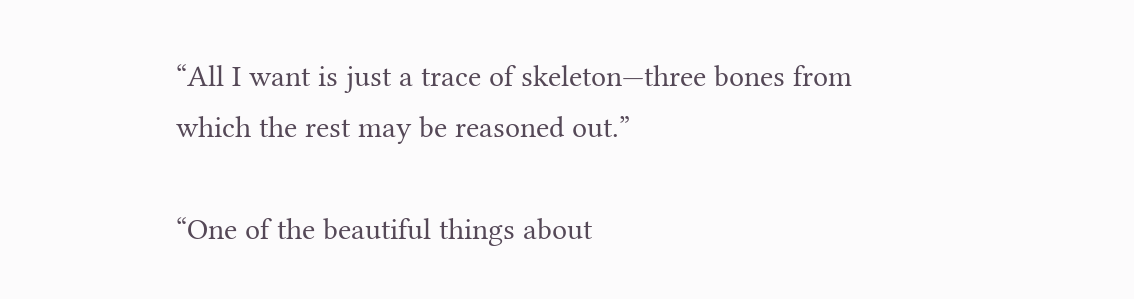“All I want is just a trace of skeleton—three bones from which the rest may be reasoned out.”

“One of the beautiful things about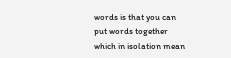words is that you can put words together which in isolation mean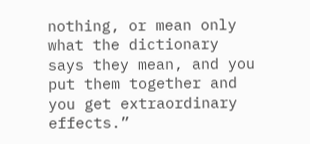nothing, or mean only what the dictionary says they mean, and you put them together and you get extraordinary effects.”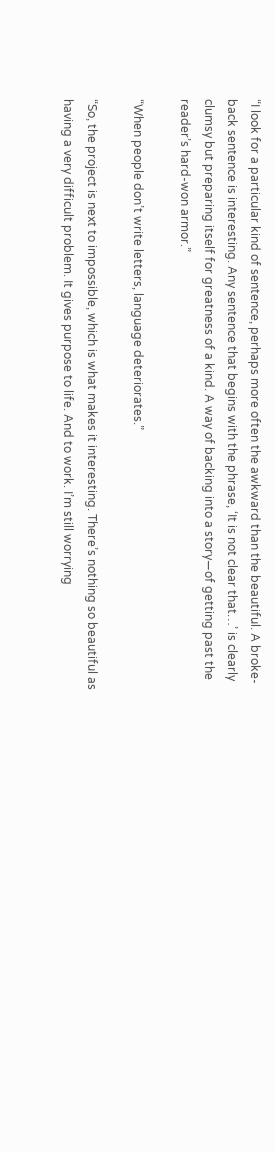“I look for a particular kind of sentence, perhaps more often the awkward than the beautiful. A broke-back sentence is interesting. Any sentence that begins with the phrase, ‘It is not clear that…’ is clearly clumsy but preparing itself for greatness of a kind. A way of backing into a story—of getting past the reader’s hard-won armor.”

“When people don’t write letters, language deteriorates.”

“So, the project is next to impossible, which is what makes it interesting. There’s nothing so beautiful as having a very difficult problem. It gives purpose to life. And to work. I’m still worrying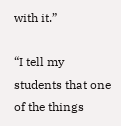with it.”

“I tell my students that one of the things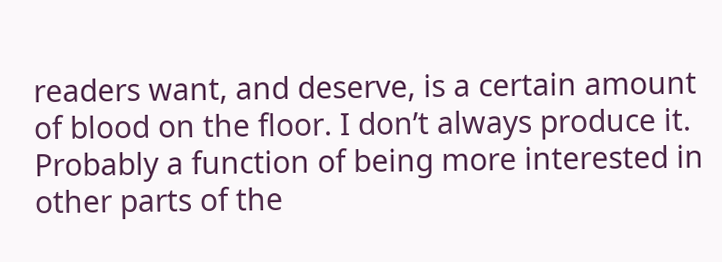readers want, and deserve, is a certain amount of blood on the floor. I don’t always produce it. Probably a function of being more interested in other parts of the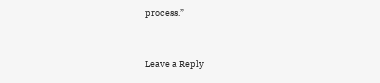process.”


Leave a Reply